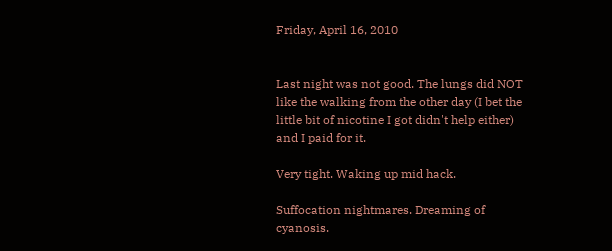Friday, April 16, 2010


Last night was not good. The lungs did NOT like the walking from the other day (I bet the little bit of nicotine I got didn't help either) and I paid for it.

Very tight. Waking up mid hack.

Suffocation nightmares. Dreaming of cyanosis.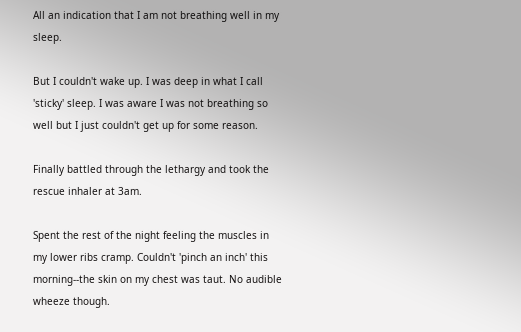All an indication that I am not breathing well in my sleep.

But I couldn't wake up. I was deep in what I call 'sticky' sleep. I was aware I was not breathing so well but I just couldn't get up for some reason.

Finally battled through the lethargy and took the rescue inhaler at 3am.

Spent the rest of the night feeling the muscles in my lower ribs cramp. Couldn't 'pinch an inch' this morning--the skin on my chest was taut. No audible wheeze though.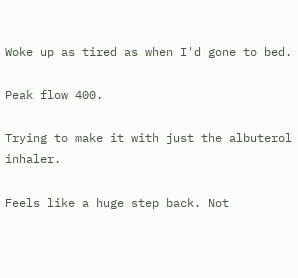Woke up as tired as when I'd gone to bed.

Peak flow 400.

Trying to make it with just the albuterol inhaler.

Feels like a huge step back. Not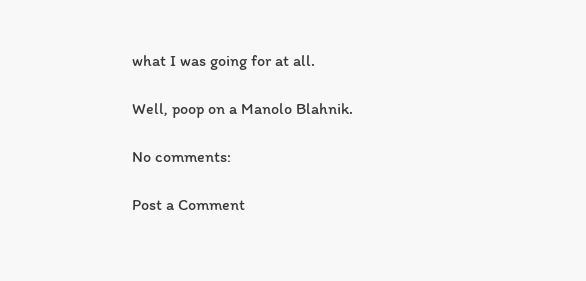what I was going for at all.

Well, poop on a Manolo Blahnik.

No comments:

Post a Comment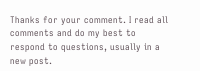Thanks for your comment. I read all comments and do my best to respond to questions, usually in a new post.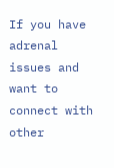If you have adrenal issues and want to connect with other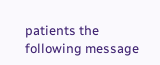patients the following message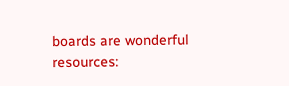boards are wonderful resources: